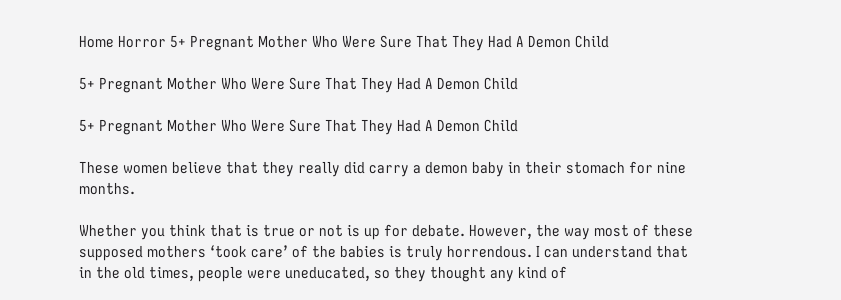Home Horror 5+ Pregnant Mother Who Were Sure That They Had A Demon Child

5+ Pregnant Mother Who Were Sure That They Had A Demon Child

5+ Pregnant Mother Who Were Sure That They Had A Demon Child

These women believe that they really did carry a demon baby in their stomach for nine months.

Whether you think that is true or not is up for debate. However, the way most of these supposed mothers ‘took care’ of the babies is truly horrendous. I can understand that in the old times, people were uneducated, so they thought any kind of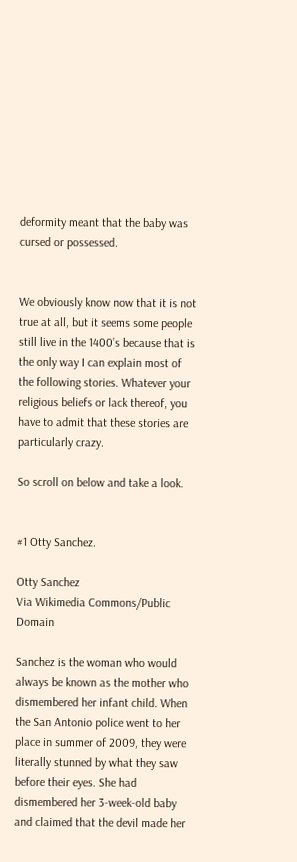deformity meant that the baby was cursed or possessed.


We obviously know now that it is not true at all, but it seems some people still live in the 1400’s because that is the only way I can explain most of the following stories. Whatever your religious beliefs or lack thereof, you have to admit that these stories are particularly crazy.

So scroll on below and take a look.


#1 Otty Sanchez.

Otty Sanchez
Via Wikimedia Commons/Public Domain

Sanchez is the woman who would always be known as the mother who dismembered her infant child. When the San Antonio police went to her place in summer of 2009, they were literally stunned by what they saw before their eyes. She had dismembered her 3-week-old baby and claimed that the devil made her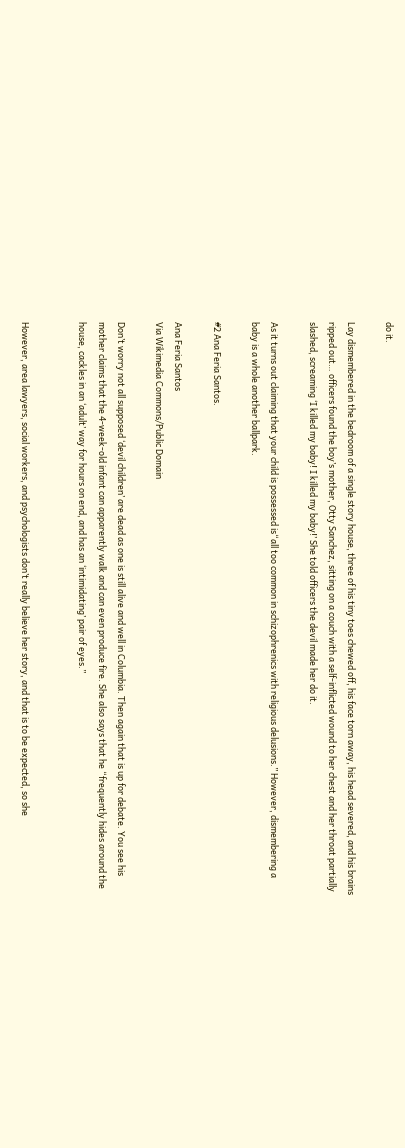do it.

Lay dismembered in the bedroom of a single story house, three of his tiny toes chewed off, his face torn away, his head severed, and his brains ripped out… officers found the boy’s mother, Otty Sanchez, sitting on a couch with a self-inflicted wound to her chest and her throat partially slashed, screaming ‘I killed my baby! I killed my baby!’ She told officers the devil made her do it.

As it turns out claiming that your child is possessed is“all too common in schizophrenics with religious delusions.” However, dismembering a baby is a whole another ballpark.

#2 Ana Feria Santos.

Ana Feria Santos
Via Wikimedia Commons/Public Domain

Don’t worry not all supposed ‘devil children’ are dead as one is still alive and well in Columbia. Then again that is up for debate. You see his mother claims that the 4-week-old infant can apparently walk and can even produce fire. She also says that he “frequently hides around the house, cackles in an ‘adult’ way for hours on end, and has an ‘intimidating’ pair of eyes.”


However, area lawyers, social workers, and psychologists don’t really believe her story, and that is to be expected, so she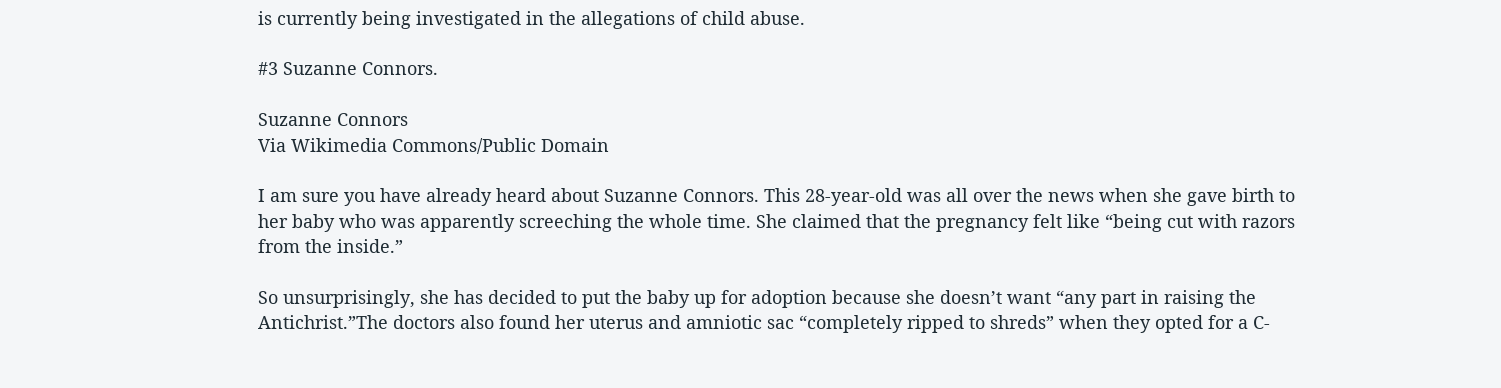is currently being investigated in the allegations of child abuse.

#3 Suzanne Connors.

Suzanne Connors
Via Wikimedia Commons/Public Domain

I am sure you have already heard about Suzanne Connors. This 28-year-old was all over the news when she gave birth to her baby who was apparently screeching the whole time. She claimed that the pregnancy felt like “being cut with razors from the inside.”

So unsurprisingly, she has decided to put the baby up for adoption because she doesn’t want “any part in raising the Antichrist.”The doctors also found her uterus and amniotic sac “completely ripped to shreds” when they opted for a C-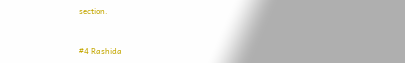section.


#4 Rashida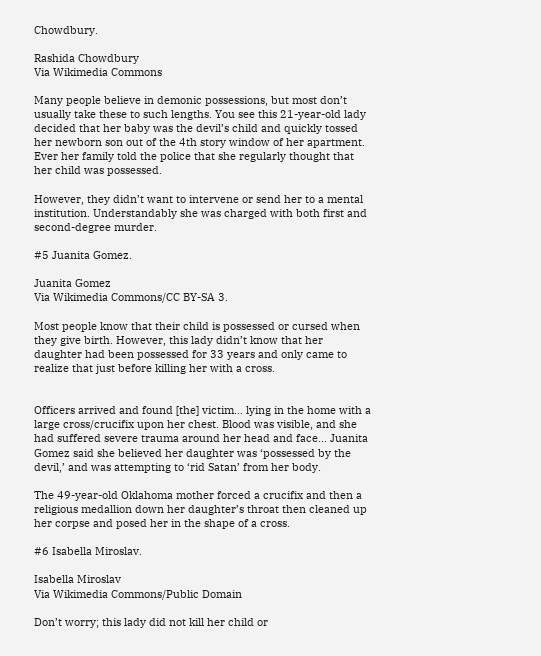Chowdbury.

Rashida Chowdbury
Via Wikimedia Commons

Many people believe in demonic possessions, but most don’t usually take these to such lengths. You see this 21-year-old lady decided that her baby was the devil’s child and quickly tossed her newborn son out of the 4th story window of her apartment. Ever her family told the police that she regularly thought that her child was possessed.

However, they didn’t want to intervene or send her to a mental institution. Understandably she was charged with both first and second-degree murder.

#5 Juanita Gomez.

Juanita Gomez
Via Wikimedia Commons/CC BY-SA 3.

Most people know that their child is possessed or cursed when they give birth. However, this lady didn’t know that her daughter had been possessed for 33 years and only came to realize that just before killing her with a cross.


Officers arrived and found [the] victim… lying in the home with a large cross/crucifix upon her chest. Blood was visible, and she had suffered severe trauma around her head and face… Juanita Gomez said she believed her daughter was ‘possessed by the devil,’ and was attempting to ‘rid Satan’ from her body.

The 49-year-old Oklahoma mother forced a crucifix and then a religious medallion down her daughter’s throat then cleaned up her corpse and posed her in the shape of a cross.

#6 Isabella Miroslav.

Isabella Miroslav
Via Wikimedia Commons/Public Domain

Don’t worry; this lady did not kill her child or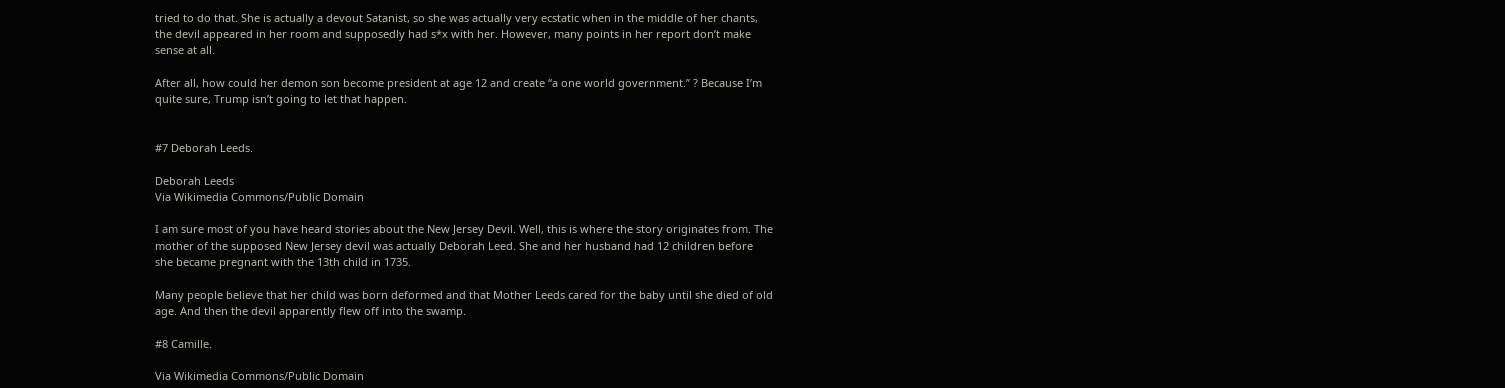tried to do that. She is actually a devout Satanist, so she was actually very ecstatic when in the middle of her chants, the devil appeared in her room and supposedly had s*x with her. However, many points in her report don’t make sense at all.

After all, how could her demon son become president at age 12 and create “a one world government.” ? Because I’m quite sure, Trump isn’t going to let that happen.


#7 Deborah Leeds.

Deborah Leeds
Via Wikimedia Commons/Public Domain

I am sure most of you have heard stories about the New Jersey Devil. Well, this is where the story originates from. The mother of the supposed New Jersey devil was actually Deborah Leed. She and her husband had 12 children before she became pregnant with the 13th child in 1735.

Many people believe that her child was born deformed and that Mother Leeds cared for the baby until she died of old age. And then the devil apparently flew off into the swamp.

#8 Camille.

Via Wikimedia Commons/Public Domain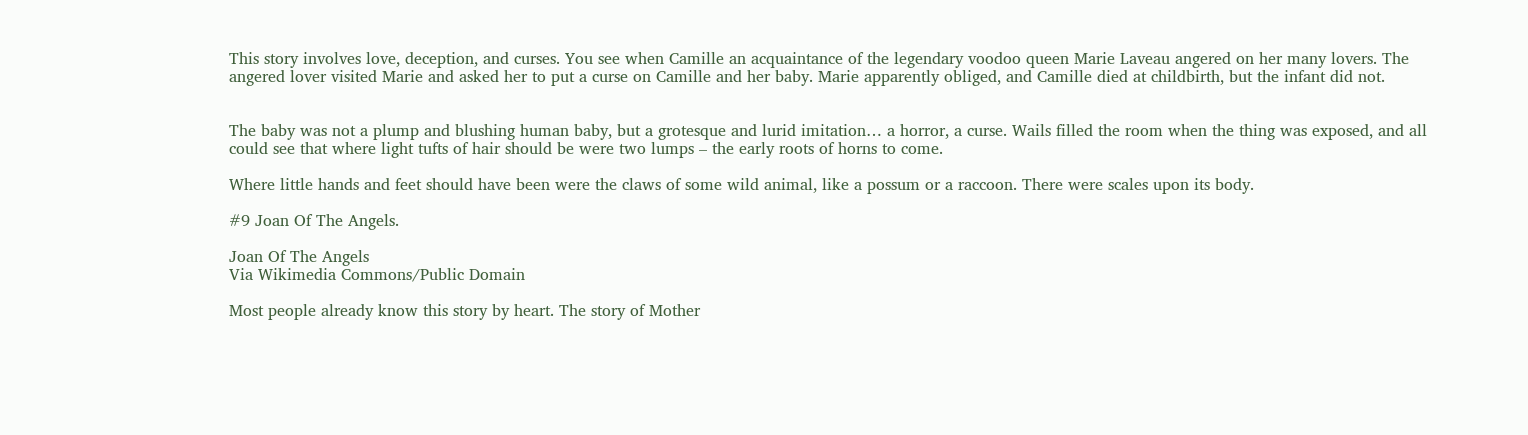This story involves love, deception, and curses. You see when Camille an acquaintance of the legendary voodoo queen Marie Laveau angered on her many lovers. The angered lover visited Marie and asked her to put a curse on Camille and her baby. Marie apparently obliged, and Camille died at childbirth, but the infant did not.


The baby was not a plump and blushing human baby, but a grotesque and lurid imitation… a horror, a curse. Wails filled the room when the thing was exposed, and all could see that where light tufts of hair should be were two lumps – the early roots of horns to come.

Where little hands and feet should have been were the claws of some wild animal, like a possum or a raccoon. There were scales upon its body.

#9 Joan Of The Angels.

Joan Of The Angels
Via Wikimedia Commons/Public Domain

Most people already know this story by heart. The story of Mother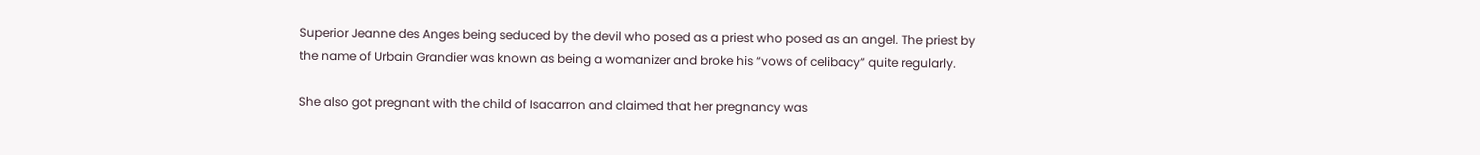Superior Jeanne des Anges being seduced by the devil who posed as a priest who posed as an angel. The priest by the name of Urbain Grandier was known as being a womanizer and broke his “vows of celibacy” quite regularly.

She also got pregnant with the child of Isacarron and claimed that her pregnancy was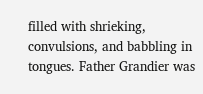filled with shrieking, convulsions, and babbling in tongues. Father Grandier was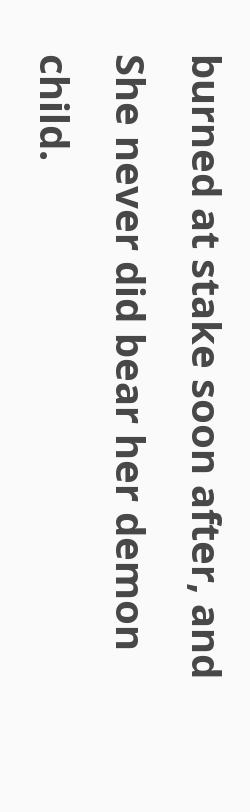burned at stake soon after, and She never did bear her demon child.